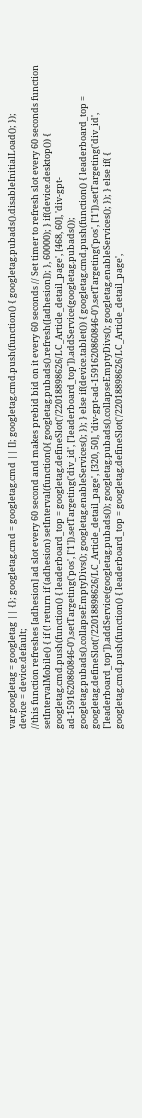var googletag = googletag || {}; googletag.cmd = googletag.cmd || []; googletag.cmd.push(function() { googletag.pubads().disableInitialLoad(); });
device = device.default;
//this function refreshes [adhesion] ad slot every 60 second and makes prebid bid on it every 60 seconds // Set timer to refresh slot every 60 seconds function setIntervalMobile() { if (! return if (adhesion) setInterval(function(){ googletag.pubads().refresh([adhesion]); }, 60000); } if(device.desktop()) { googletag.cmd.push(function() { leaderboard_top = googletag.defineSlot('/22018898626/LC_Article_detail_page', [468, 60], 'div-gpt-ad-1591620860846-0').setTargeting('pos', ['1']).setTargeting('div_id', ['leaderboard_top']).addService(googletag.pubads()); googletag.pubads().collapseEmptyDivs(); googletag.enableServices(); }); } else if(device.tablet()) { googletag.cmd.push(function() { leaderboard_top = googletag.defineSlot('/22018898626/LC_Article_detail_page', [320, 50], 'div-gpt-ad-1591620860846-0').setTargeting('pos', ['1']).setTargeting('div_id', ['leaderboard_top']).addService(googletag.pubads()); googletag.pubads().collapseEmptyDivs(); googletag.enableServices(); }); } else if( { googletag.cmd.push(function() { leaderboard_top = googletag.defineSlot('/22018898626/LC_Article_detail_page',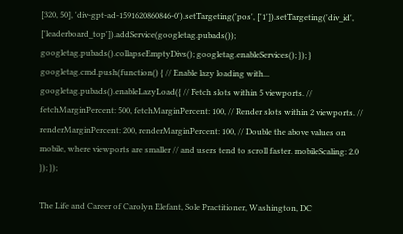[320, 50], 'div-gpt-ad-1591620860846-0').setTargeting('pos', ['1']).setTargeting('div_id', ['leaderboard_top']).addService(googletag.pubads()); googletag.pubads().collapseEmptyDivs(); googletag.enableServices(); }); } googletag.cmd.push(function() { // Enable lazy loading with... googletag.pubads().enableLazyLoad({ // Fetch slots within 5 viewports. // fetchMarginPercent: 500, fetchMarginPercent: 100, // Render slots within 2 viewports. // renderMarginPercent: 200, renderMarginPercent: 100, // Double the above values on mobile, where viewports are smaller // and users tend to scroll faster. mobileScaling: 2.0 }); });

The Life and Career of Carolyn Elefant, Sole Practitioner, Washington, DC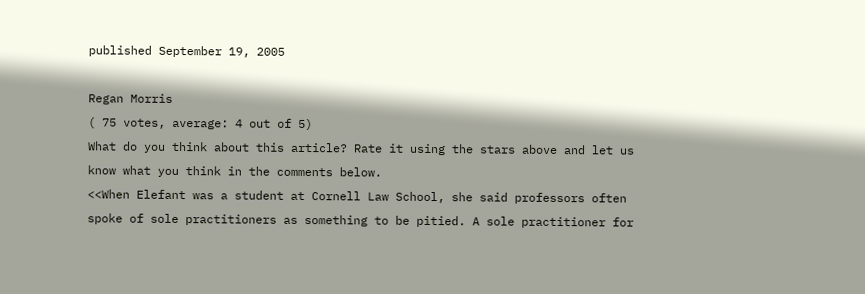published September 19, 2005

Regan Morris
( 75 votes, average: 4 out of 5)
What do you think about this article? Rate it using the stars above and let us know what you think in the comments below.
<<When Elefant was a student at Cornell Law School, she said professors often spoke of sole practitioners as something to be pitied. A sole practitioner for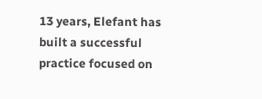13 years, Elefant has built a successful practice focused on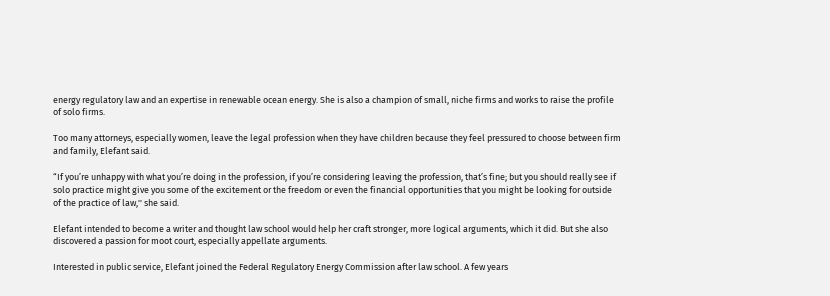energy regulatory law and an expertise in renewable ocean energy. She is also a champion of small, niche firms and works to raise the profile of solo firms.

Too many attorneys, especially women, leave the legal profession when they have children because they feel pressured to choose between firm and family, Elefant said.

“If you’re unhappy with what you’re doing in the profession, if you’re considering leaving the profession, that’s fine; but you should really see if solo practice might give you some of the excitement or the freedom or even the financial opportunities that you might be looking for outside of the practice of law,'' she said.

Elefant intended to become a writer and thought law school would help her craft stronger, more logical arguments, which it did. But she also discovered a passion for moot court, especially appellate arguments.

Interested in public service, Elefant joined the Federal Regulatory Energy Commission after law school. A few years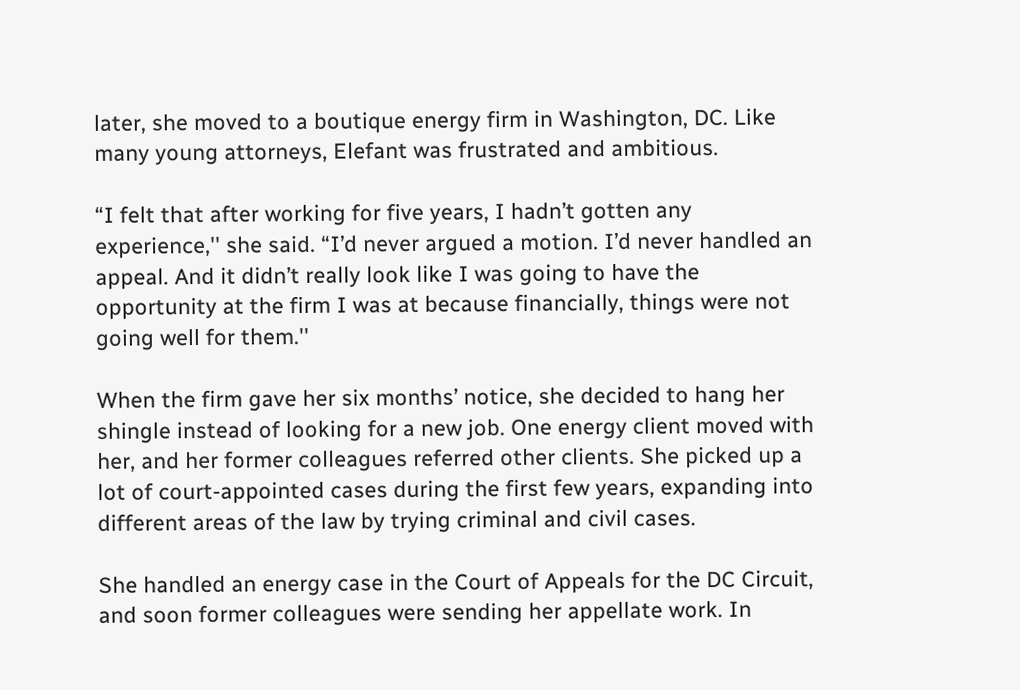later, she moved to a boutique energy firm in Washington, DC. Like many young attorneys, Elefant was frustrated and ambitious.

“I felt that after working for five years, I hadn’t gotten any experience,'' she said. “I’d never argued a motion. I’d never handled an appeal. And it didn’t really look like I was going to have the opportunity at the firm I was at because financially, things were not going well for them.''

When the firm gave her six months’ notice, she decided to hang her shingle instead of looking for a new job. One energy client moved with her, and her former colleagues referred other clients. She picked up a lot of court-appointed cases during the first few years, expanding into different areas of the law by trying criminal and civil cases.

She handled an energy case in the Court of Appeals for the DC Circuit, and soon former colleagues were sending her appellate work. In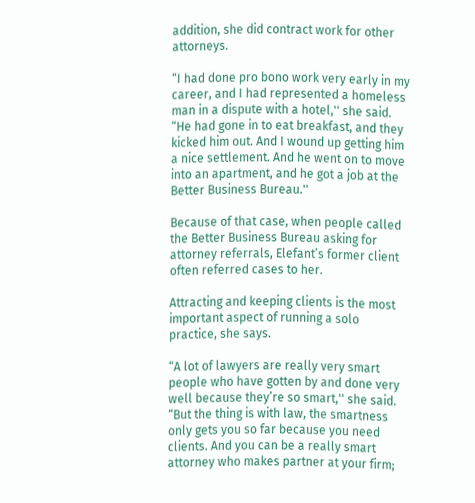addition, she did contract work for other attorneys.

“I had done pro bono work very early in my career, and I had represented a homeless man in a dispute with a hotel,'' she said. “He had gone in to eat breakfast, and they kicked him out. And I wound up getting him a nice settlement. And he went on to move into an apartment, and he got a job at the Better Business Bureau.''

Because of that case, when people called the Better Business Bureau asking for attorney referrals, Elefant’s former client often referred cases to her.

Attracting and keeping clients is the most important aspect of running a solo practice, she says.

“A lot of lawyers are really very smart people who have gotten by and done very well because they’re so smart,'' she said. “But the thing is with law, the smartness only gets you so far because you need clients. And you can be a really smart attorney who makes partner at your firm;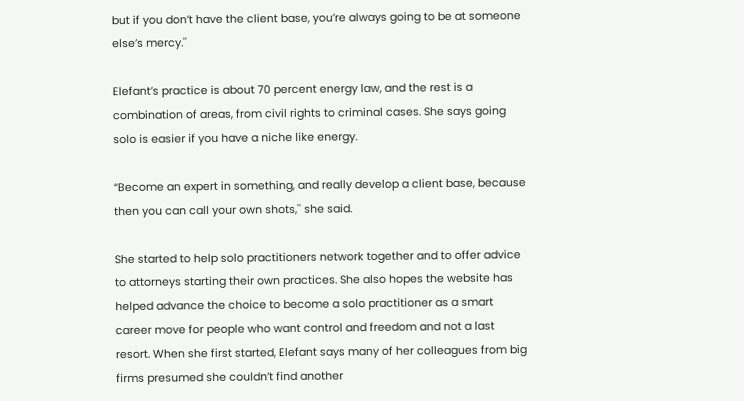but if you don’t have the client base, you’re always going to be at someone else’s mercy.''

Elefant’s practice is about 70 percent energy law, and the rest is a combination of areas, from civil rights to criminal cases. She says going solo is easier if you have a niche like energy.

“Become an expert in something, and really develop a client base, because then you can call your own shots,'' she said.

She started to help solo practitioners network together and to offer advice to attorneys starting their own practices. She also hopes the website has helped advance the choice to become a solo practitioner as a smart career move for people who want control and freedom and not a last resort. When she first started, Elefant says many of her colleagues from big firms presumed she couldn’t find another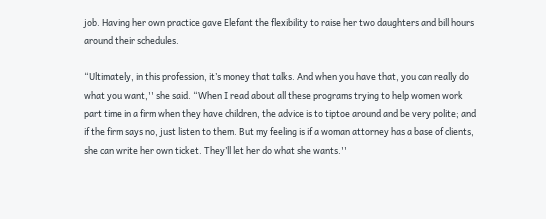job. Having her own practice gave Elefant the flexibility to raise her two daughters and bill hours around their schedules.

“Ultimately, in this profession, it’s money that talks. And when you have that, you can really do what you want,'' she said. “When I read about all these programs trying to help women work part time in a firm when they have children, the advice is to tiptoe around and be very polite; and if the firm says no, just listen to them. But my feeling is if a woman attorney has a base of clients, she can write her own ticket. They’ll let her do what she wants.''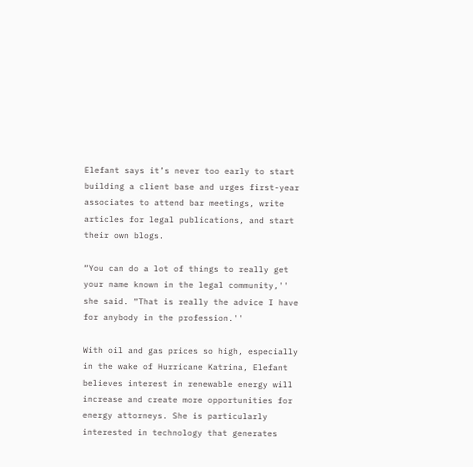Elefant says it’s never too early to start building a client base and urges first-year associates to attend bar meetings, write articles for legal publications, and start their own blogs.

“You can do a lot of things to really get your name known in the legal community,'' she said. “That is really the advice I have for anybody in the profession.''

With oil and gas prices so high, especially in the wake of Hurricane Katrina, Elefant believes interest in renewable energy will increase and create more opportunities for energy attorneys. She is particularly interested in technology that generates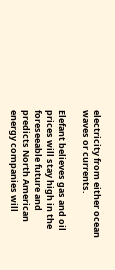electricity from either ocean waves or currents.

Elefant believes gas and oil prices will stay high in the foreseeable future and predicts North American energy companies will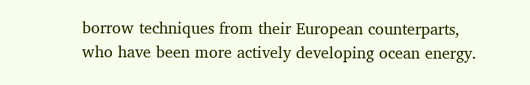borrow techniques from their European counterparts, who have been more actively developing ocean energy.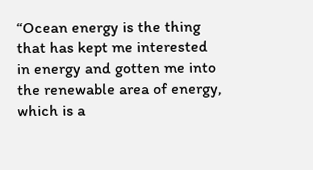“Ocean energy is the thing that has kept me interested in energy and gotten me into the renewable area of energy, which is a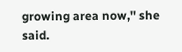growing area now,'' she said.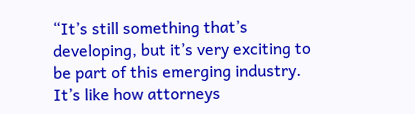“It’s still something that’s developing, but it’s very exciting to be part of this emerging industry. It’s like how attorneys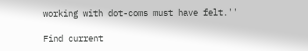working with dot-coms must have felt.''

Find current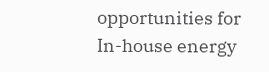opportunities for In-house energy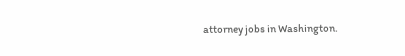attorney jobs in Washington.